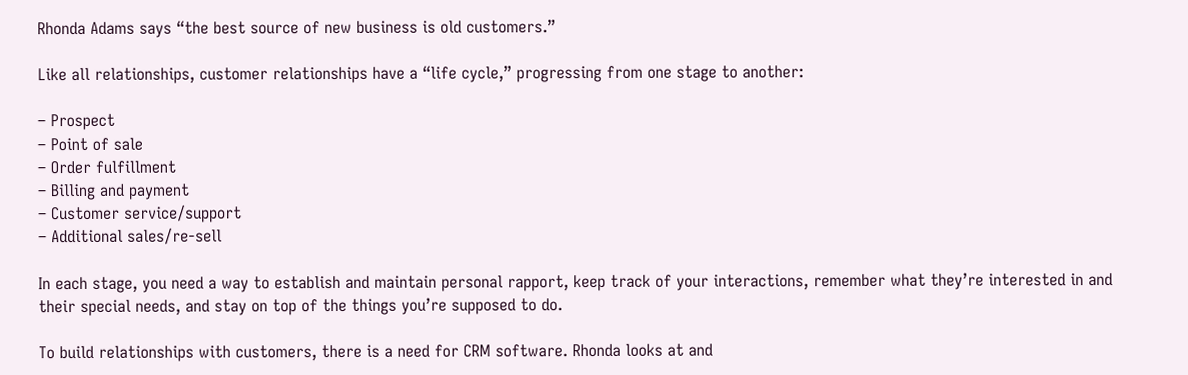Rhonda Adams says “the best source of new business is old customers.”

Like all relationships, customer relationships have a “life cycle,” progressing from one stage to another:

– Prospect
– Point of sale
– Order fulfillment
– Billing and payment
– Customer service/support
– Additional sales/re-sell

In each stage, you need a way to establish and maintain personal rapport, keep track of your interactions, remember what they’re interested in and their special needs, and stay on top of the things you’re supposed to do.

To build relationships with customers, there is a need for CRM software. Rhonda looks at and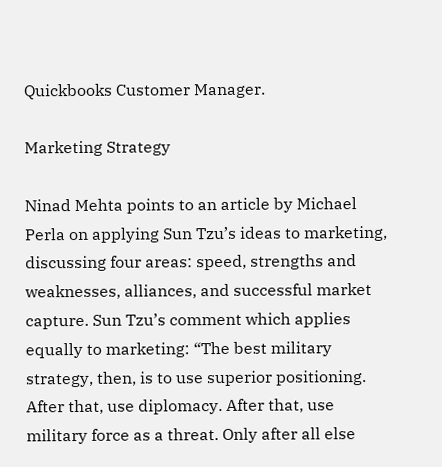Quickbooks Customer Manager.

Marketing Strategy

Ninad Mehta points to an article by Michael Perla on applying Sun Tzu’s ideas to marketing, discussing four areas: speed, strengths and weaknesses, alliances, and successful market capture. Sun Tzu’s comment which applies equally to marketing: “The best military strategy, then, is to use superior positioning. After that, use diplomacy. After that, use military force as a threat. Only after all else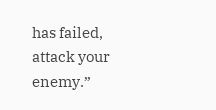has failed, attack your enemy.”